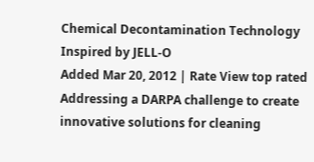Chemical Decontamination Technology Inspired by JELL-O
Added Mar 20, 2012 | Rate View top rated
Addressing a DARPA challenge to create innovative solutions for cleaning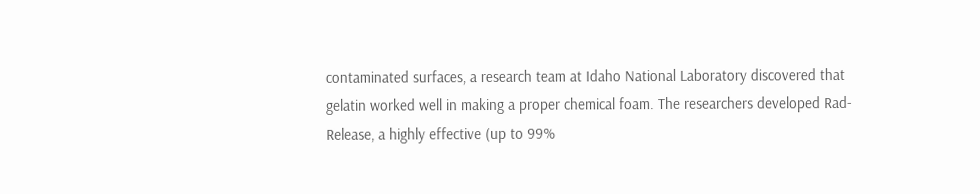contaminated surfaces, a research team at Idaho National Laboratory discovered that gelatin worked well in making a proper chemical foam. The researchers developed Rad-Release, a highly effective (up to 99%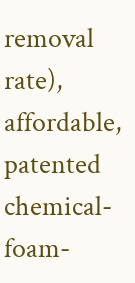removal rate), affordable, patented chemical-foam-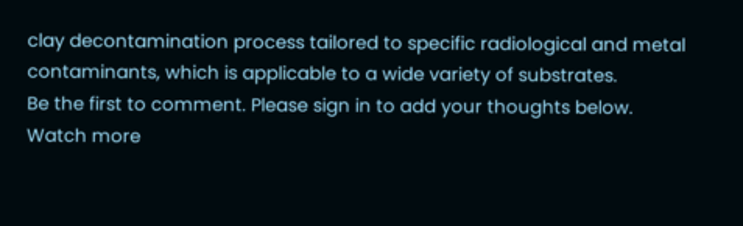clay decontamination process tailored to specific radiological and metal contaminants, which is applicable to a wide variety of substrates.
Be the first to comment. Please sign in to add your thoughts below.
Watch more